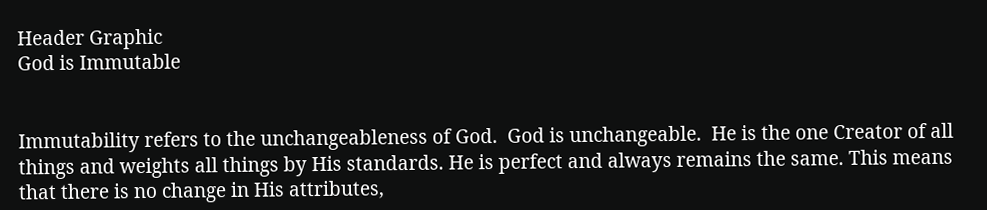Header Graphic
God is Immutable


Immutability refers to the unchangeableness of God.  God is unchangeable.  He is the one Creator of all things and weights all things by His standards. He is perfect and always remains the same. This means that there is no change in His attributes,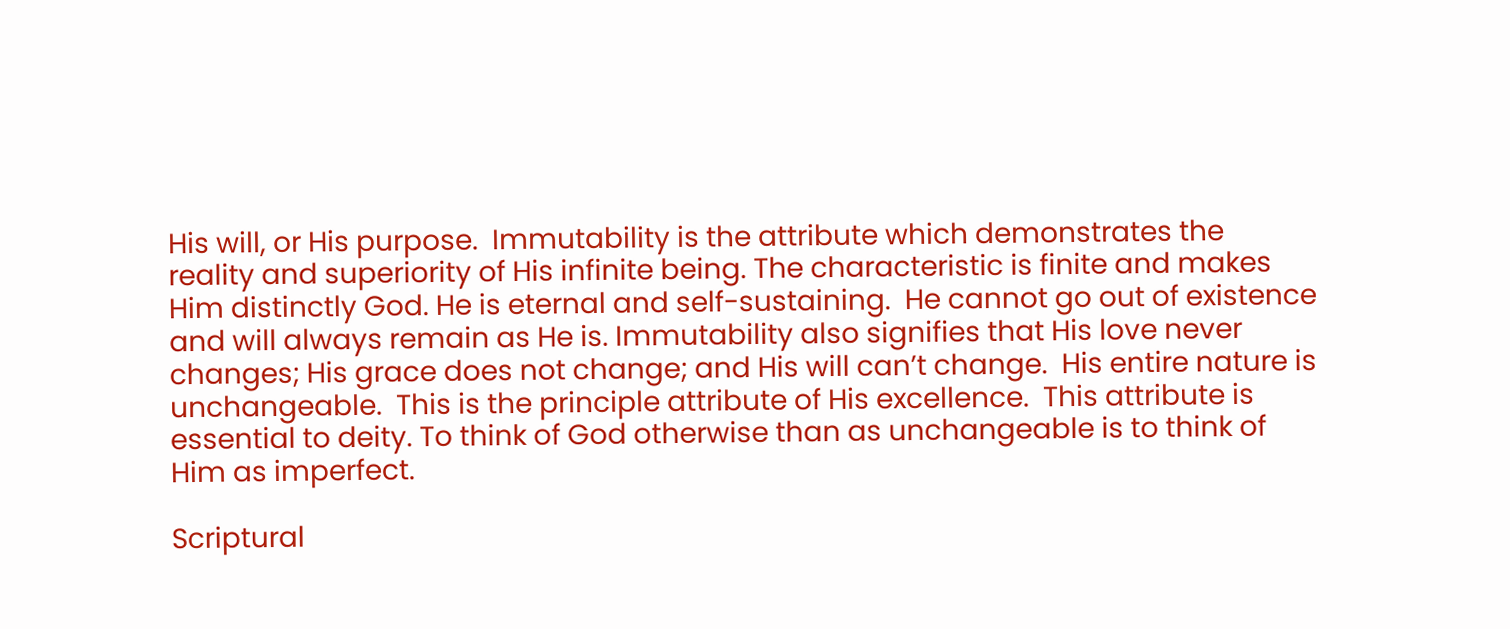His will, or His purpose.  Immutability is the attribute which demonstrates the reality and superiority of His infinite being. The characteristic is finite and makes Him distinctly God. He is eternal and self-sustaining.  He cannot go out of existence and will always remain as He is. Immutability also signifies that His love never changes; His grace does not change; and His will can’t change.  His entire nature is unchangeable.  This is the principle attribute of His excellence.  This attribute is essential to deity. To think of God otherwise than as unchangeable is to think of Him as imperfect.

Scriptural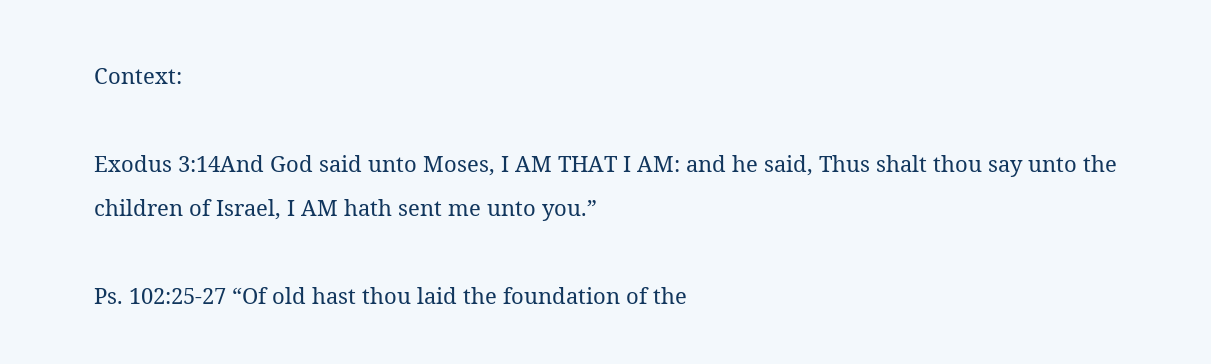Context:

Exodus 3:14And God said unto Moses, I AM THAT I AM: and he said, Thus shalt thou say unto the children of Israel, I AM hath sent me unto you.”

Ps. 102:25-27 “Of old hast thou laid the foundation of the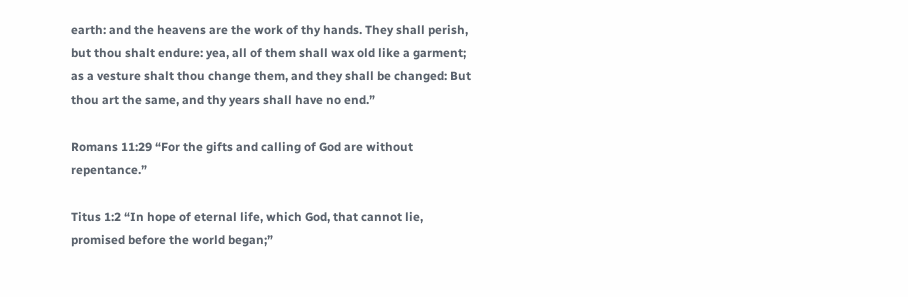earth: and the heavens are the work of thy hands. They shall perish, but thou shalt endure: yea, all of them shall wax old like a garment; as a vesture shalt thou change them, and they shall be changed: But thou art the same, and thy years shall have no end.”

Romans 11:29 “For the gifts and calling of God are without repentance.”

Titus 1:2 “In hope of eternal life, which God, that cannot lie, promised before the world began;”